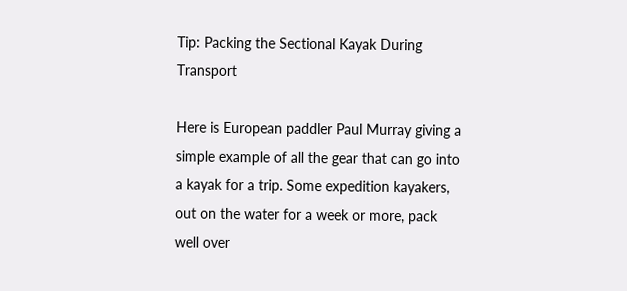Tip: Packing the Sectional Kayak During Transport

Here is European paddler Paul Murray giving a simple example of all the gear that can go into a kayak for a trip. Some expedition kayakers, out on the water for a week or more, pack well over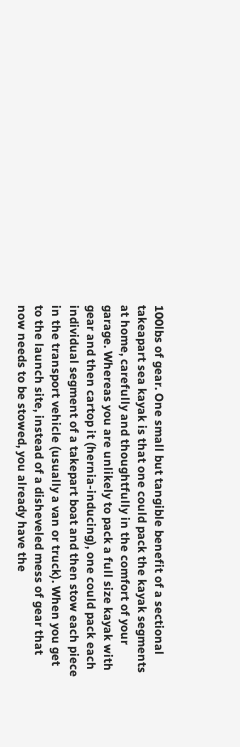100lbs of gear. One small but tangible benefit of a sectional takeapart sea kayak is that one could pack the kayak segments at home, carefully and thoughtfully in the comfort of your garage. Whereas you are unlikely to pack a full size kayak with gear and then cartop it (hernia-inducing), one could pack each individual segment of a takepart boat and then stow each piece in the transport vehicle (usually a van or truck). When you get to the launch site, instead of a disheveled mess of gear that now needs to be stowed, you already have the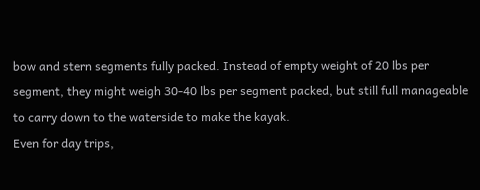bow and stern segments fully packed. Instead of empty weight of 20 lbs per segment, they might weigh 30-40 lbs per segment packed, but still full manageable to carry down to the waterside to make the kayak.
Even for day trips,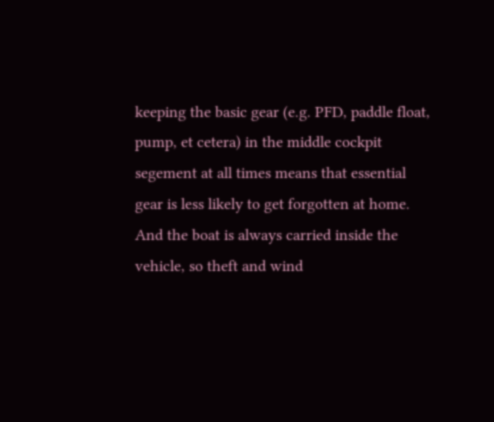keeping the basic gear (e.g. PFD, paddle float, pump, et cetera) in the middle cockpit segement at all times means that essential gear is less likely to get forgotten at home. And the boat is always carried inside the vehicle, so theft and wind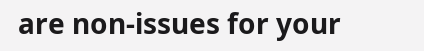are non-issues for your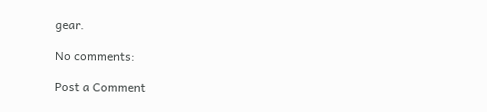gear.

No comments:

Post a Comment